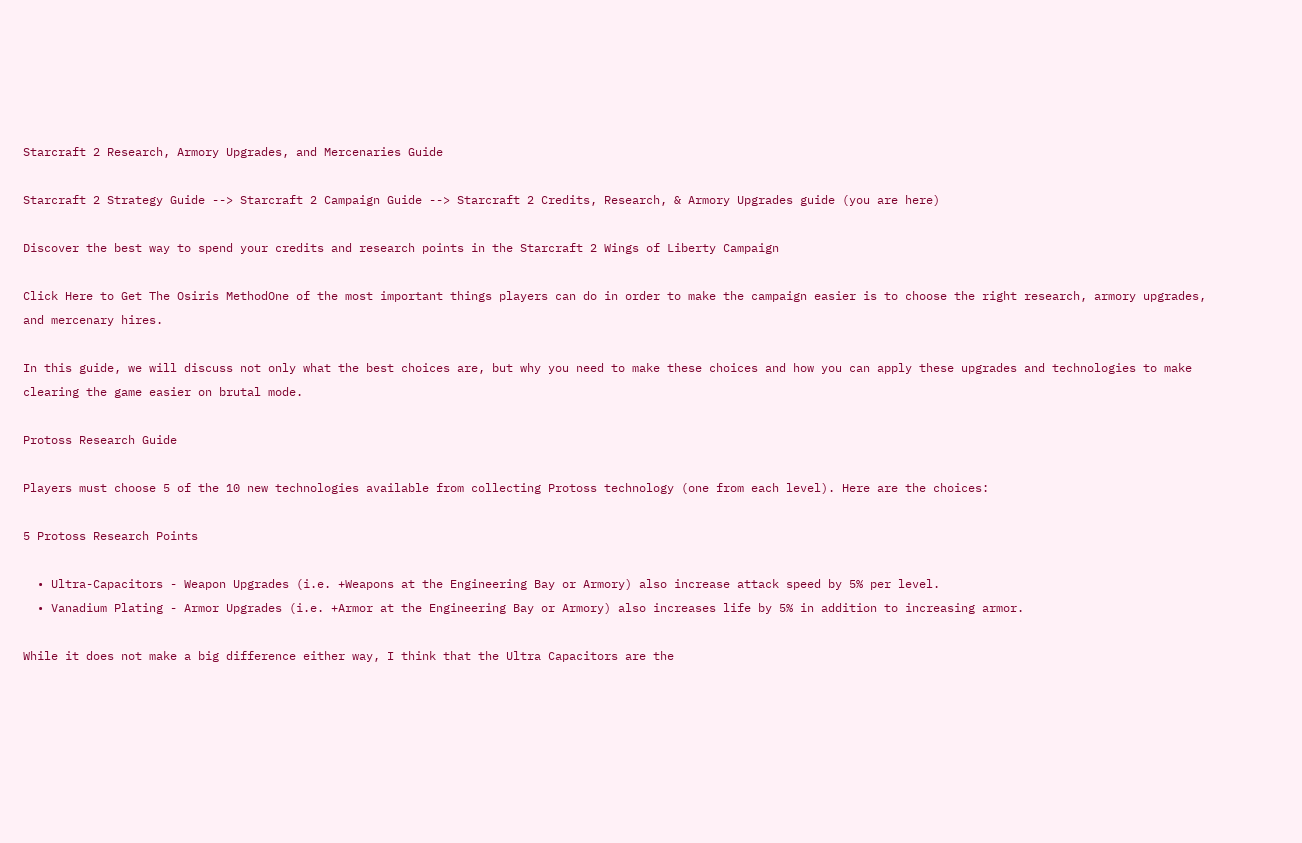Starcraft 2 Research, Armory Upgrades, and Mercenaries Guide

Starcraft 2 Strategy Guide --> Starcraft 2 Campaign Guide --> Starcraft 2 Credits, Research, & Armory Upgrades guide (you are here)

Discover the best way to spend your credits and research points in the Starcraft 2 Wings of Liberty Campaign

Click Here to Get The Osiris MethodOne of the most important things players can do in order to make the campaign easier is to choose the right research, armory upgrades, and mercenary hires.

In this guide, we will discuss not only what the best choices are, but why you need to make these choices and how you can apply these upgrades and technologies to make clearing the game easier on brutal mode.

Protoss Research Guide

Players must choose 5 of the 10 new technologies available from collecting Protoss technology (one from each level). Here are the choices:

5 Protoss Research Points

  • Ultra-Capacitors - Weapon Upgrades (i.e. +Weapons at the Engineering Bay or Armory) also increase attack speed by 5% per level.
  • Vanadium Plating - Armor Upgrades (i.e. +Armor at the Engineering Bay or Armory) also increases life by 5% in addition to increasing armor.

While it does not make a big difference either way, I think that the Ultra Capacitors are the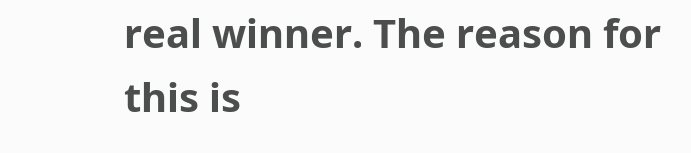real winner. The reason for this is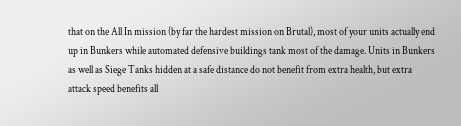that on the All In mission (by far the hardest mission on Brutal), most of your units actually end up in Bunkers while automated defensive buildings tank most of the damage. Units in Bunkers as well as Siege Tanks hidden at a safe distance do not benefit from extra health, but extra attack speed benefits all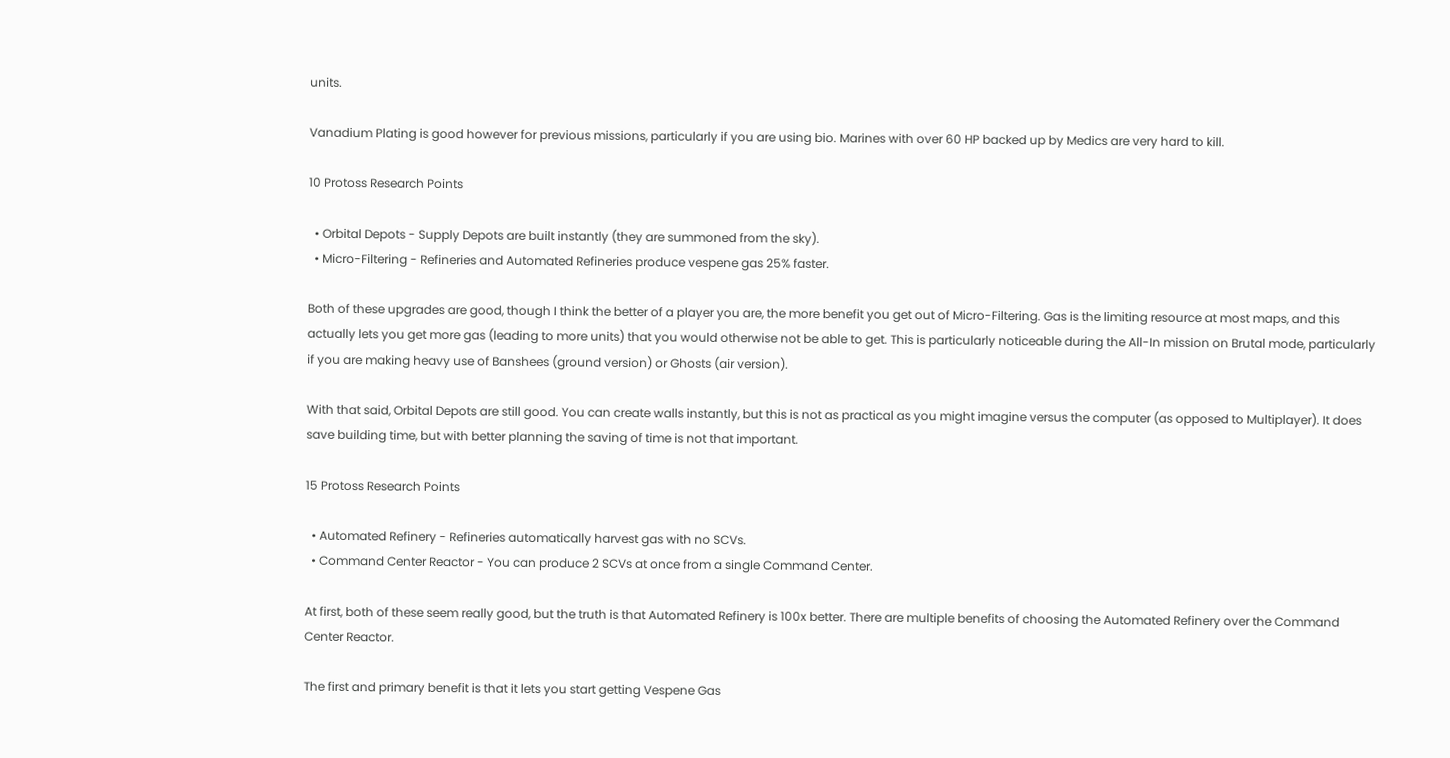units.

Vanadium Plating is good however for previous missions, particularly if you are using bio. Marines with over 60 HP backed up by Medics are very hard to kill.

10 Protoss Research Points

  • Orbital Depots - Supply Depots are built instantly (they are summoned from the sky).
  • Micro-Filtering - Refineries and Automated Refineries produce vespene gas 25% faster.

Both of these upgrades are good, though I think the better of a player you are, the more benefit you get out of Micro-Filtering. Gas is the limiting resource at most maps, and this actually lets you get more gas (leading to more units) that you would otherwise not be able to get. This is particularly noticeable during the All-In mission on Brutal mode, particularly if you are making heavy use of Banshees (ground version) or Ghosts (air version).

With that said, Orbital Depots are still good. You can create walls instantly, but this is not as practical as you might imagine versus the computer (as opposed to Multiplayer). It does save building time, but with better planning the saving of time is not that important.

15 Protoss Research Points

  • Automated Refinery - Refineries automatically harvest gas with no SCVs.
  • Command Center Reactor - You can produce 2 SCVs at once from a single Command Center.

At first, both of these seem really good, but the truth is that Automated Refinery is 100x better. There are multiple benefits of choosing the Automated Refinery over the Command Center Reactor.

The first and primary benefit is that it lets you start getting Vespene Gas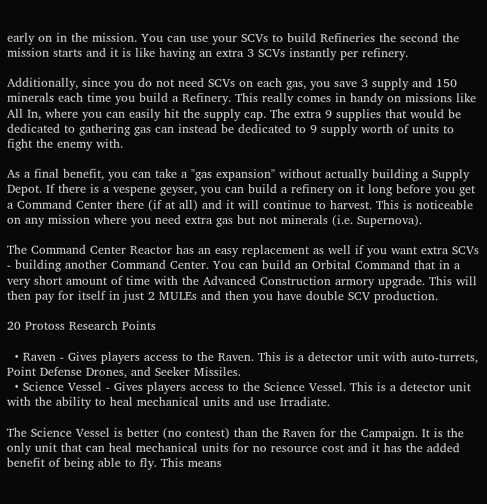early on in the mission. You can use your SCVs to build Refineries the second the mission starts and it is like having an extra 3 SCVs instantly per refinery.

Additionally, since you do not need SCVs on each gas, you save 3 supply and 150 minerals each time you build a Refinery. This really comes in handy on missions like All In, where you can easily hit the supply cap. The extra 9 supplies that would be dedicated to gathering gas can instead be dedicated to 9 supply worth of units to fight the enemy with.

As a final benefit, you can take a "gas expansion" without actually building a Supply Depot. If there is a vespene geyser, you can build a refinery on it long before you get a Command Center there (if at all) and it will continue to harvest. This is noticeable on any mission where you need extra gas but not minerals (i.e. Supernova).

The Command Center Reactor has an easy replacement as well if you want extra SCVs - building another Command Center. You can build an Orbital Command that in a very short amount of time with the Advanced Construction armory upgrade. This will then pay for itself in just 2 MULEs and then you have double SCV production.

20 Protoss Research Points

  • Raven - Gives players access to the Raven. This is a detector unit with auto-turrets, Point Defense Drones, and Seeker Missiles.
  • Science Vessel - Gives players access to the Science Vessel. This is a detector unit with the ability to heal mechanical units and use Irradiate.

The Science Vessel is better (no contest) than the Raven for the Campaign. It is the only unit that can heal mechanical units for no resource cost and it has the added benefit of being able to fly. This means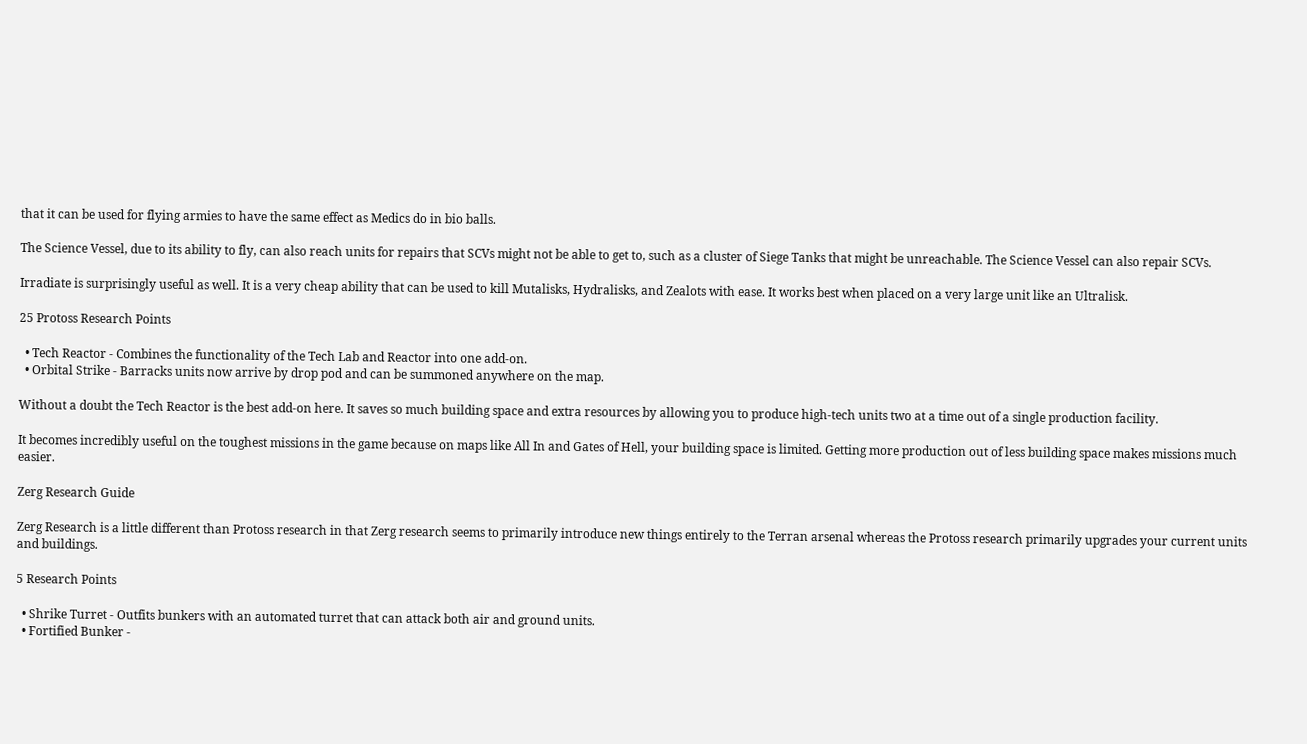that it can be used for flying armies to have the same effect as Medics do in bio balls.

The Science Vessel, due to its ability to fly, can also reach units for repairs that SCVs might not be able to get to, such as a cluster of Siege Tanks that might be unreachable. The Science Vessel can also repair SCVs.

Irradiate is surprisingly useful as well. It is a very cheap ability that can be used to kill Mutalisks, Hydralisks, and Zealots with ease. It works best when placed on a very large unit like an Ultralisk.

25 Protoss Research Points

  • Tech Reactor - Combines the functionality of the Tech Lab and Reactor into one add-on.
  • Orbital Strike - Barracks units now arrive by drop pod and can be summoned anywhere on the map.

Without a doubt the Tech Reactor is the best add-on here. It saves so much building space and extra resources by allowing you to produce high-tech units two at a time out of a single production facility.

It becomes incredibly useful on the toughest missions in the game because on maps like All In and Gates of Hell, your building space is limited. Getting more production out of less building space makes missions much easier.

Zerg Research Guide

Zerg Research is a little different than Protoss research in that Zerg research seems to primarily introduce new things entirely to the Terran arsenal whereas the Protoss research primarily upgrades your current units and buildings.

5 Research Points

  • Shrike Turret - Outfits bunkers with an automated turret that can attack both air and ground units.
  • Fortified Bunker -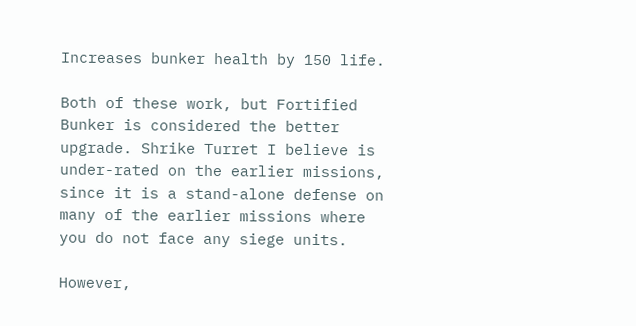Increases bunker health by 150 life.

Both of these work, but Fortified Bunker is considered the better upgrade. Shrike Turret I believe is under-rated on the earlier missions, since it is a stand-alone defense on many of the earlier missions where you do not face any siege units.

However,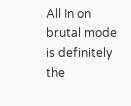All In on brutal mode is definitely the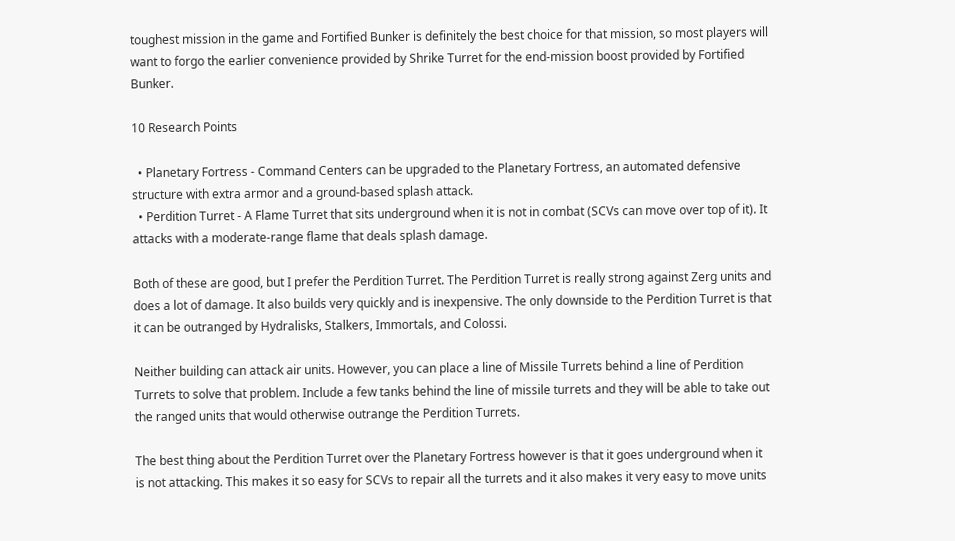toughest mission in the game and Fortified Bunker is definitely the best choice for that mission, so most players will want to forgo the earlier convenience provided by Shrike Turret for the end-mission boost provided by Fortified Bunker.

10 Research Points

  • Planetary Fortress - Command Centers can be upgraded to the Planetary Fortress, an automated defensive structure with extra armor and a ground-based splash attack.
  • Perdition Turret - A Flame Turret that sits underground when it is not in combat (SCVs can move over top of it). It attacks with a moderate-range flame that deals splash damage.

Both of these are good, but I prefer the Perdition Turret. The Perdition Turret is really strong against Zerg units and does a lot of damage. It also builds very quickly and is inexpensive. The only downside to the Perdition Turret is that it can be outranged by Hydralisks, Stalkers, Immortals, and Colossi.

Neither building can attack air units. However, you can place a line of Missile Turrets behind a line of Perdition Turrets to solve that problem. Include a few tanks behind the line of missile turrets and they will be able to take out the ranged units that would otherwise outrange the Perdition Turrets.

The best thing about the Perdition Turret over the Planetary Fortress however is that it goes underground when it is not attacking. This makes it so easy for SCVs to repair all the turrets and it also makes it very easy to move units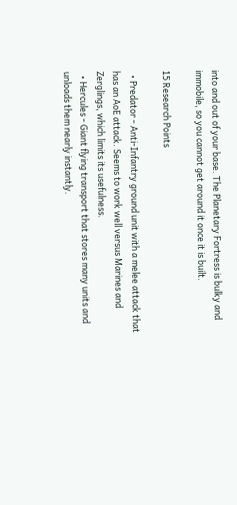into and out of your base. The Planetary Fortress is bulky and immobile, so you cannot get around it once it is built.

15 Research Points

  • Predator - Anti-Infantry ground unit with a melee attack that has an AoE attack. Seems to work well versus Marines and Zerglings, which limits its usefulness.
  • Hercules - Giant flying transport that stores many units and unloads them nearly instantly.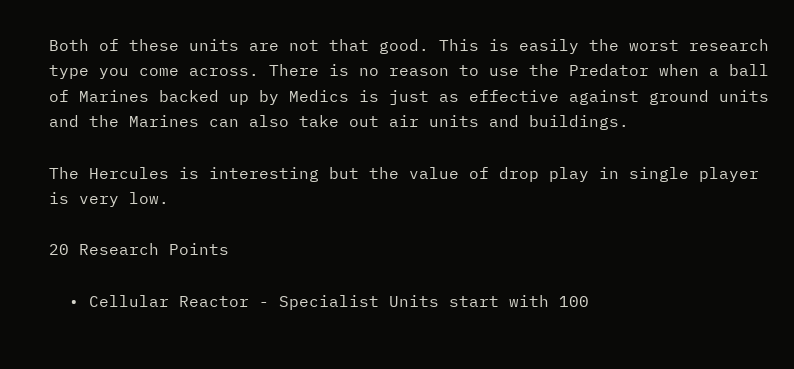Both of these units are not that good. This is easily the worst research type you come across. There is no reason to use the Predator when a ball of Marines backed up by Medics is just as effective against ground units and the Marines can also take out air units and buildings.

The Hercules is interesting but the value of drop play in single player is very low.

20 Research Points

  • Cellular Reactor - Specialist Units start with 100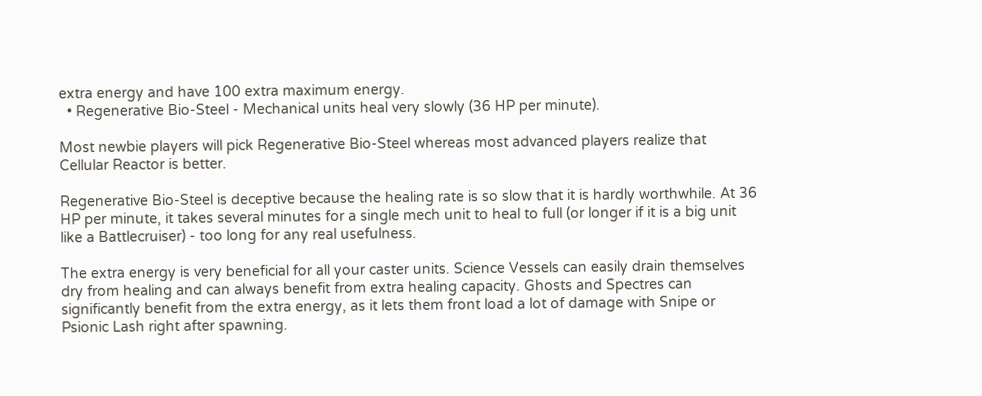extra energy and have 100 extra maximum energy.
  • Regenerative Bio-Steel - Mechanical units heal very slowly (36 HP per minute).

Most newbie players will pick Regenerative Bio-Steel whereas most advanced players realize that Cellular Reactor is better.

Regenerative Bio-Steel is deceptive because the healing rate is so slow that it is hardly worthwhile. At 36 HP per minute, it takes several minutes for a single mech unit to heal to full (or longer if it is a big unit like a Battlecruiser) - too long for any real usefulness.

The extra energy is very beneficial for all your caster units. Science Vessels can easily drain themselves dry from healing and can always benefit from extra healing capacity. Ghosts and Spectres can significantly benefit from the extra energy, as it lets them front load a lot of damage with Snipe or Psionic Lash right after spawning.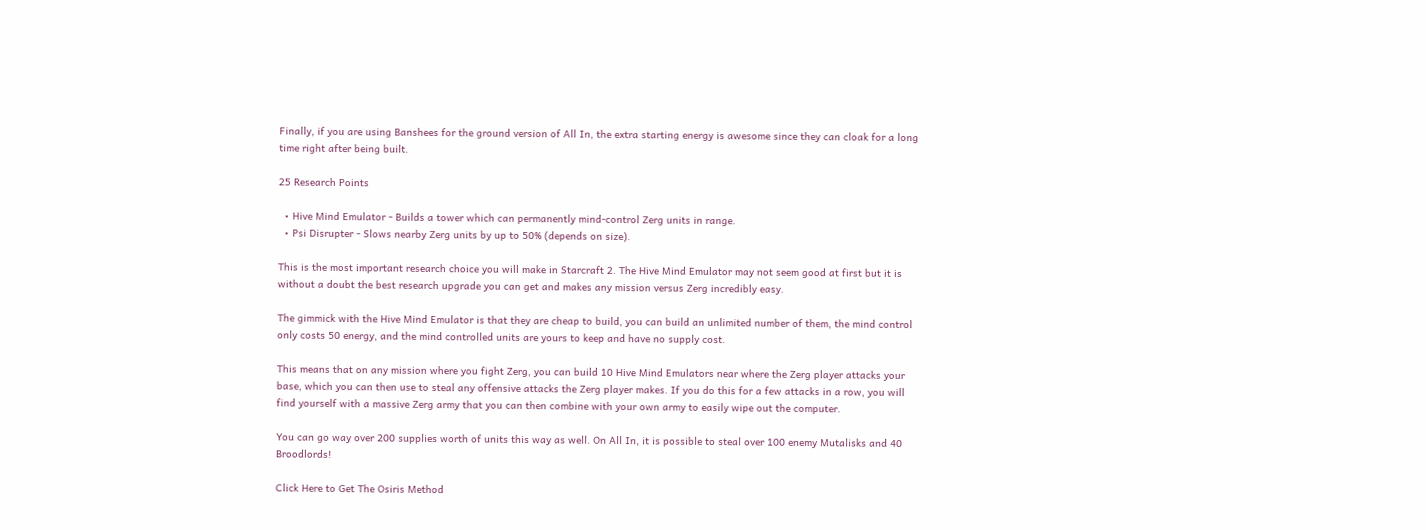Finally, if you are using Banshees for the ground version of All In, the extra starting energy is awesome since they can cloak for a long time right after being built.

25 Research Points

  • Hive Mind Emulator - Builds a tower which can permanently mind-control Zerg units in range.
  • Psi Disrupter - Slows nearby Zerg units by up to 50% (depends on size).

This is the most important research choice you will make in Starcraft 2. The Hive Mind Emulator may not seem good at first but it is without a doubt the best research upgrade you can get and makes any mission versus Zerg incredibly easy.

The gimmick with the Hive Mind Emulator is that they are cheap to build, you can build an unlimited number of them, the mind control only costs 50 energy, and the mind controlled units are yours to keep and have no supply cost.

This means that on any mission where you fight Zerg, you can build 10 Hive Mind Emulators near where the Zerg player attacks your base, which you can then use to steal any offensive attacks the Zerg player makes. If you do this for a few attacks in a row, you will find yourself with a massive Zerg army that you can then combine with your own army to easily wipe out the computer.

You can go way over 200 supplies worth of units this way as well. On All In, it is possible to steal over 100 enemy Mutalisks and 40 Broodlords!

Click Here to Get The Osiris Method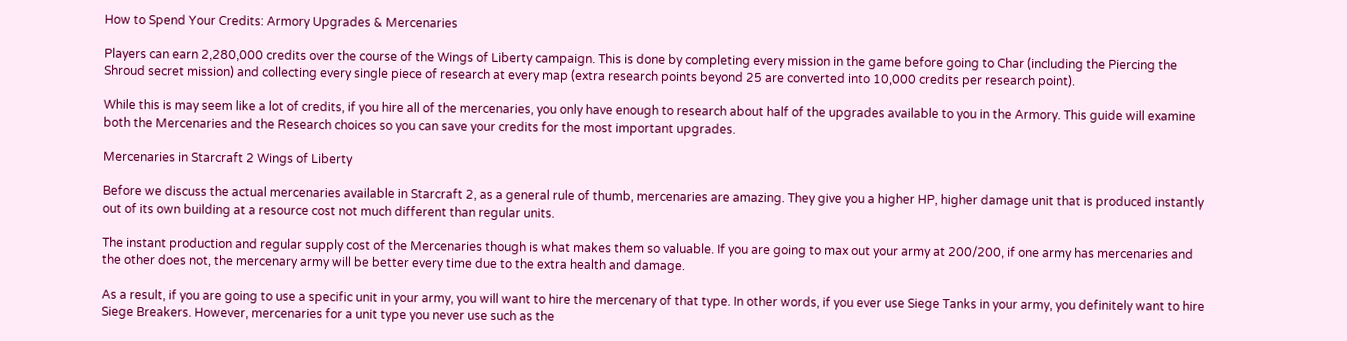How to Spend Your Credits: Armory Upgrades & Mercenaries

Players can earn 2,280,000 credits over the course of the Wings of Liberty campaign. This is done by completing every mission in the game before going to Char (including the Piercing the Shroud secret mission) and collecting every single piece of research at every map (extra research points beyond 25 are converted into 10,000 credits per research point).

While this is may seem like a lot of credits, if you hire all of the mercenaries, you only have enough to research about half of the upgrades available to you in the Armory. This guide will examine both the Mercenaries and the Research choices so you can save your credits for the most important upgrades.

Mercenaries in Starcraft 2 Wings of Liberty

Before we discuss the actual mercenaries available in Starcraft 2, as a general rule of thumb, mercenaries are amazing. They give you a higher HP, higher damage unit that is produced instantly out of its own building at a resource cost not much different than regular units.

The instant production and regular supply cost of the Mercenaries though is what makes them so valuable. If you are going to max out your army at 200/200, if one army has mercenaries and the other does not, the mercenary army will be better every time due to the extra health and damage.

As a result, if you are going to use a specific unit in your army, you will want to hire the mercenary of that type. In other words, if you ever use Siege Tanks in your army, you definitely want to hire Siege Breakers. However, mercenaries for a unit type you never use such as the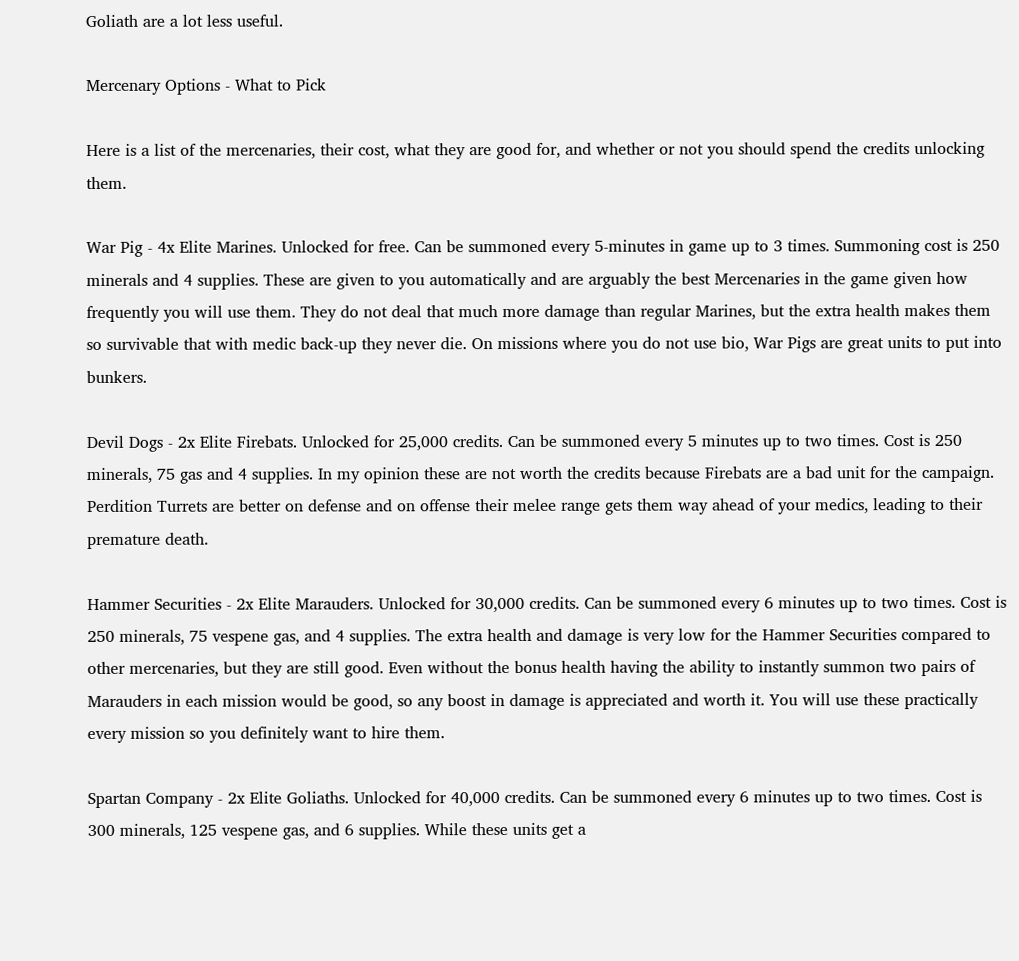Goliath are a lot less useful.

Mercenary Options - What to Pick

Here is a list of the mercenaries, their cost, what they are good for, and whether or not you should spend the credits unlocking them.

War Pig - 4x Elite Marines. Unlocked for free. Can be summoned every 5-minutes in game up to 3 times. Summoning cost is 250 minerals and 4 supplies. These are given to you automatically and are arguably the best Mercenaries in the game given how frequently you will use them. They do not deal that much more damage than regular Marines, but the extra health makes them so survivable that with medic back-up they never die. On missions where you do not use bio, War Pigs are great units to put into bunkers.

Devil Dogs - 2x Elite Firebats. Unlocked for 25,000 credits. Can be summoned every 5 minutes up to two times. Cost is 250 minerals, 75 gas and 4 supplies. In my opinion these are not worth the credits because Firebats are a bad unit for the campaign. Perdition Turrets are better on defense and on offense their melee range gets them way ahead of your medics, leading to their premature death.

Hammer Securities - 2x Elite Marauders. Unlocked for 30,000 credits. Can be summoned every 6 minutes up to two times. Cost is 250 minerals, 75 vespene gas, and 4 supplies. The extra health and damage is very low for the Hammer Securities compared to other mercenaries, but they are still good. Even without the bonus health having the ability to instantly summon two pairs of Marauders in each mission would be good, so any boost in damage is appreciated and worth it. You will use these practically every mission so you definitely want to hire them.

Spartan Company - 2x Elite Goliaths. Unlocked for 40,000 credits. Can be summoned every 6 minutes up to two times. Cost is 300 minerals, 125 vespene gas, and 6 supplies. While these units get a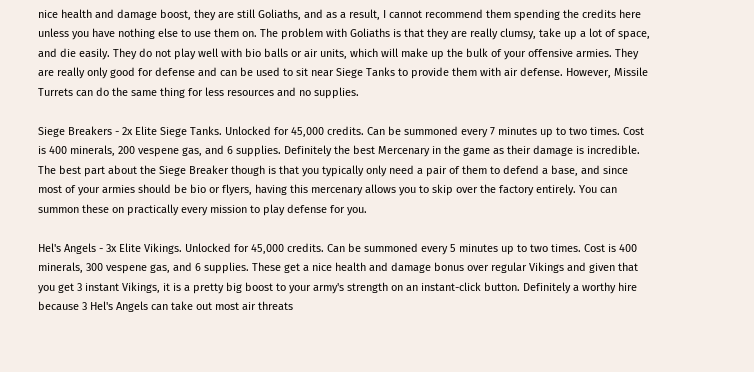nice health and damage boost, they are still Goliaths, and as a result, I cannot recommend them spending the credits here unless you have nothing else to use them on. The problem with Goliaths is that they are really clumsy, take up a lot of space, and die easily. They do not play well with bio balls or air units, which will make up the bulk of your offensive armies. They are really only good for defense and can be used to sit near Siege Tanks to provide them with air defense. However, Missile Turrets can do the same thing for less resources and no supplies.

Siege Breakers - 2x Elite Siege Tanks. Unlocked for 45,000 credits. Can be summoned every 7 minutes up to two times. Cost is 400 minerals, 200 vespene gas, and 6 supplies. Definitely the best Mercenary in the game as their damage is incredible. The best part about the Siege Breaker though is that you typically only need a pair of them to defend a base, and since most of your armies should be bio or flyers, having this mercenary allows you to skip over the factory entirely. You can summon these on practically every mission to play defense for you.

Hel's Angels - 3x Elite Vikings. Unlocked for 45,000 credits. Can be summoned every 5 minutes up to two times. Cost is 400 minerals, 300 vespene gas, and 6 supplies. These get a nice health and damage bonus over regular Vikings and given that you get 3 instant Vikings, it is a pretty big boost to your army's strength on an instant-click button. Definitely a worthy hire because 3 Hel's Angels can take out most air threats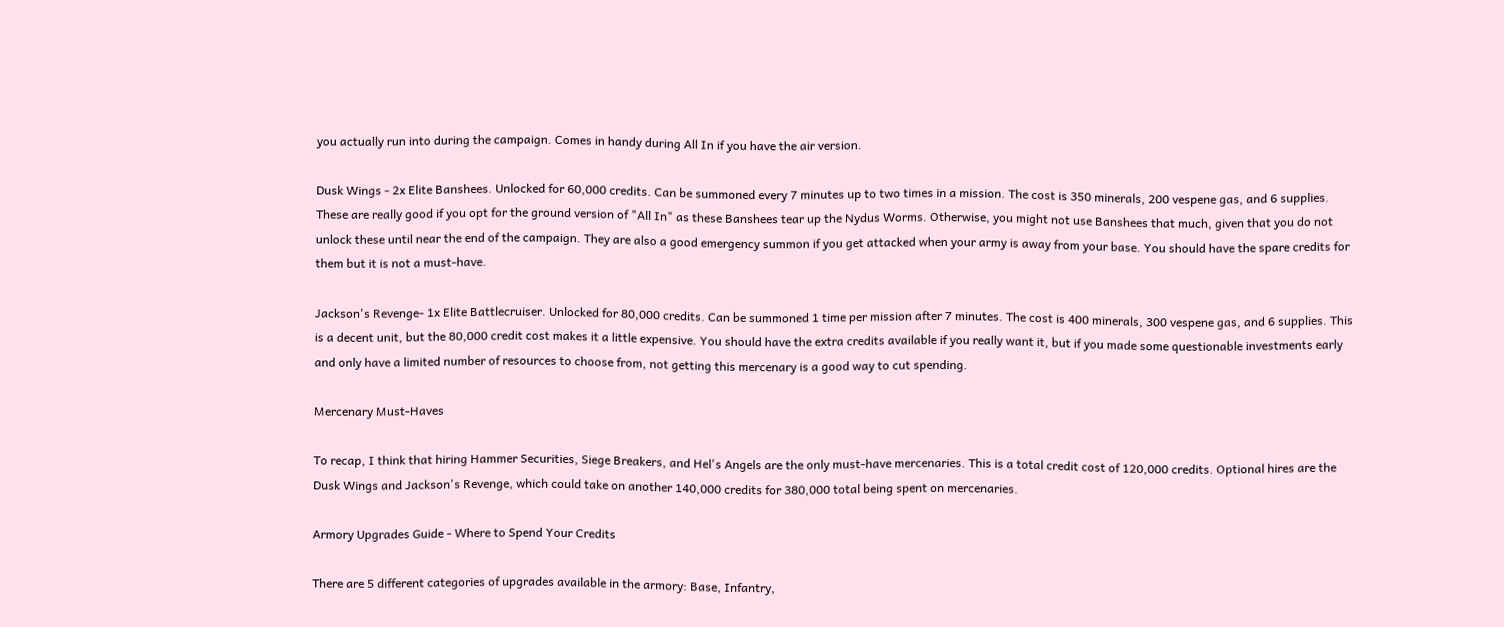you actually run into during the campaign. Comes in handy during All In if you have the air version.

Dusk Wings - 2x Elite Banshees. Unlocked for 60,000 credits. Can be summoned every 7 minutes up to two times in a mission. The cost is 350 minerals, 200 vespene gas, and 6 supplies. These are really good if you opt for the ground version of "All In" as these Banshees tear up the Nydus Worms. Otherwise, you might not use Banshees that much, given that you do not unlock these until near the end of the campaign. They are also a good emergency summon if you get attacked when your army is away from your base. You should have the spare credits for them but it is not a must-have.

Jackson's Revenge- 1x Elite Battlecruiser. Unlocked for 80,000 credits. Can be summoned 1 time per mission after 7 minutes. The cost is 400 minerals, 300 vespene gas, and 6 supplies. This is a decent unit, but the 80,000 credit cost makes it a little expensive. You should have the extra credits available if you really want it, but if you made some questionable investments early and only have a limited number of resources to choose from, not getting this mercenary is a good way to cut spending.

Mercenary Must-Haves

To recap, I think that hiring Hammer Securities, Siege Breakers, and Hel's Angels are the only must-have mercenaries. This is a total credit cost of 120,000 credits. Optional hires are the Dusk Wings and Jackson's Revenge, which could take on another 140,000 credits for 380,000 total being spent on mercenaries.

Armory Upgrades Guide - Where to Spend Your Credits

There are 5 different categories of upgrades available in the armory: Base, Infantry,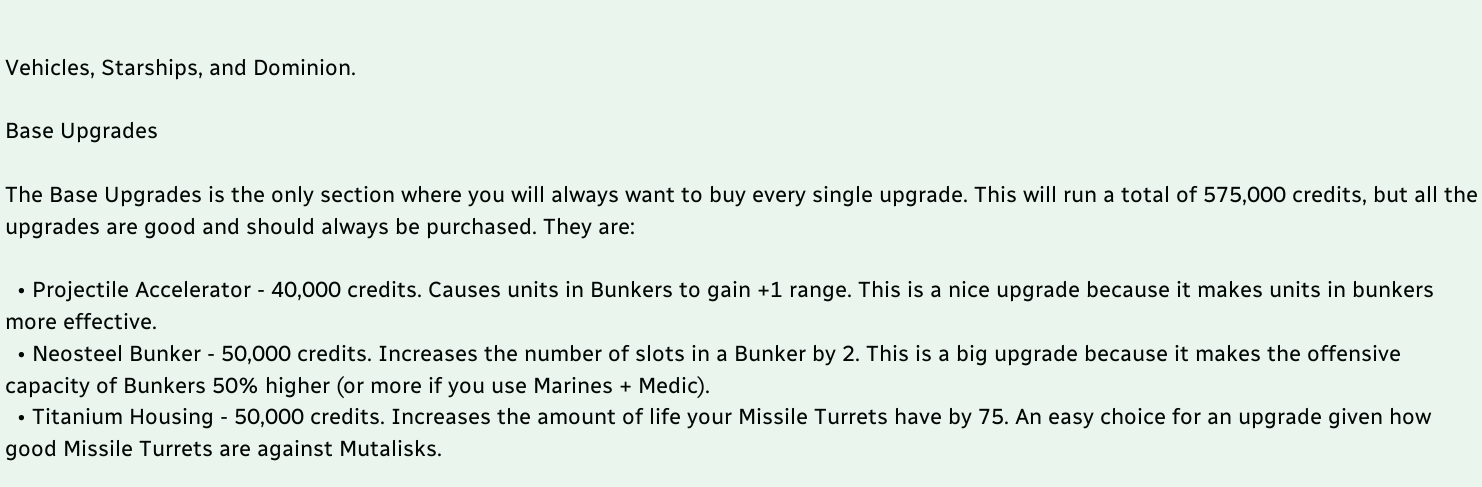Vehicles, Starships, and Dominion.

Base Upgrades

The Base Upgrades is the only section where you will always want to buy every single upgrade. This will run a total of 575,000 credits, but all the upgrades are good and should always be purchased. They are:

  • Projectile Accelerator - 40,000 credits. Causes units in Bunkers to gain +1 range. This is a nice upgrade because it makes units in bunkers more effective.
  • Neosteel Bunker - 50,000 credits. Increases the number of slots in a Bunker by 2. This is a big upgrade because it makes the offensive capacity of Bunkers 50% higher (or more if you use Marines + Medic).
  • Titanium Housing - 50,000 credits. Increases the amount of life your Missile Turrets have by 75. An easy choice for an upgrade given how good Missile Turrets are against Mutalisks.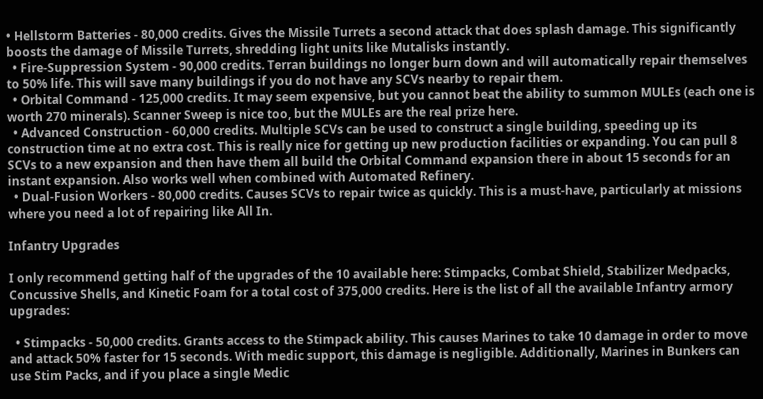• Hellstorm Batteries - 80,000 credits. Gives the Missile Turrets a second attack that does splash damage. This significantly boosts the damage of Missile Turrets, shredding light units like Mutalisks instantly.
  • Fire-Suppression System - 90,000 credits. Terran buildings no longer burn down and will automatically repair themselves to 50% life. This will save many buildings if you do not have any SCVs nearby to repair them.
  • Orbital Command - 125,000 credits. It may seem expensive, but you cannot beat the ability to summon MULEs (each one is worth 270 minerals). Scanner Sweep is nice too, but the MULEs are the real prize here.
  • Advanced Construction - 60,000 credits. Multiple SCVs can be used to construct a single building, speeding up its construction time at no extra cost. This is really nice for getting up new production facilities or expanding. You can pull 8 SCVs to a new expansion and then have them all build the Orbital Command expansion there in about 15 seconds for an instant expansion. Also works well when combined with Automated Refinery.
  • Dual-Fusion Workers - 80,000 credits. Causes SCVs to repair twice as quickly. This is a must-have, particularly at missions where you need a lot of repairing like All In.

Infantry Upgrades

I only recommend getting half of the upgrades of the 10 available here: Stimpacks, Combat Shield, Stabilizer Medpacks, Concussive Shells, and Kinetic Foam for a total cost of 375,000 credits. Here is the list of all the available Infantry armory upgrades:

  • Stimpacks - 50,000 credits. Grants access to the Stimpack ability. This causes Marines to take 10 damage in order to move and attack 50% faster for 15 seconds. With medic support, this damage is negligible. Additionally, Marines in Bunkers can use Stim Packs, and if you place a single Medic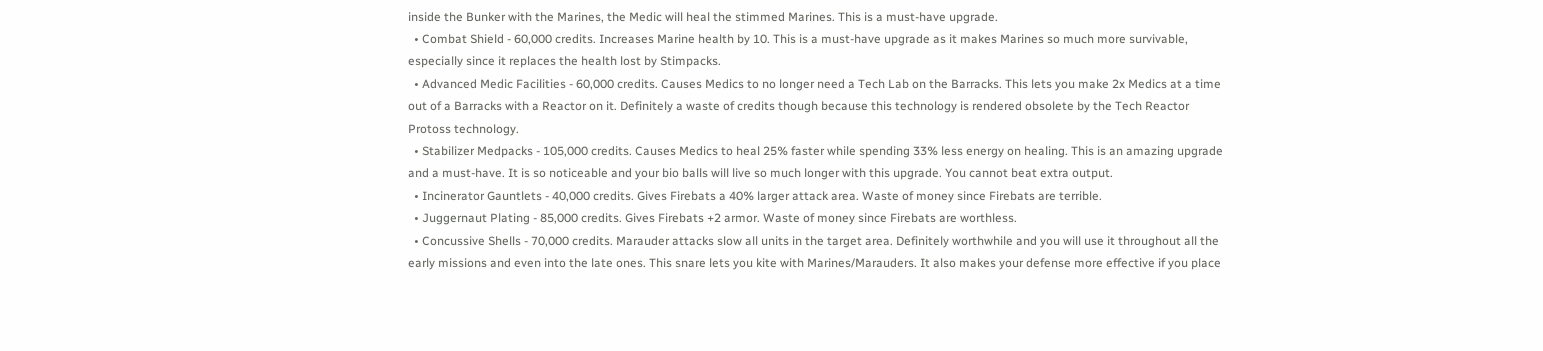inside the Bunker with the Marines, the Medic will heal the stimmed Marines. This is a must-have upgrade.
  • Combat Shield - 60,000 credits. Increases Marine health by 10. This is a must-have upgrade as it makes Marines so much more survivable, especially since it replaces the health lost by Stimpacks.
  • Advanced Medic Facilities - 60,000 credits. Causes Medics to no longer need a Tech Lab on the Barracks. This lets you make 2x Medics at a time out of a Barracks with a Reactor on it. Definitely a waste of credits though because this technology is rendered obsolete by the Tech Reactor Protoss technology.
  • Stabilizer Medpacks - 105,000 credits. Causes Medics to heal 25% faster while spending 33% less energy on healing. This is an amazing upgrade and a must-have. It is so noticeable and your bio balls will live so much longer with this upgrade. You cannot beat extra output.
  • Incinerator Gauntlets - 40,000 credits. Gives Firebats a 40% larger attack area. Waste of money since Firebats are terrible.
  • Juggernaut Plating - 85,000 credits. Gives Firebats +2 armor. Waste of money since Firebats are worthless.
  • Concussive Shells - 70,000 credits. Marauder attacks slow all units in the target area. Definitely worthwhile and you will use it throughout all the early missions and even into the late ones. This snare lets you kite with Marines/Marauders. It also makes your defense more effective if you place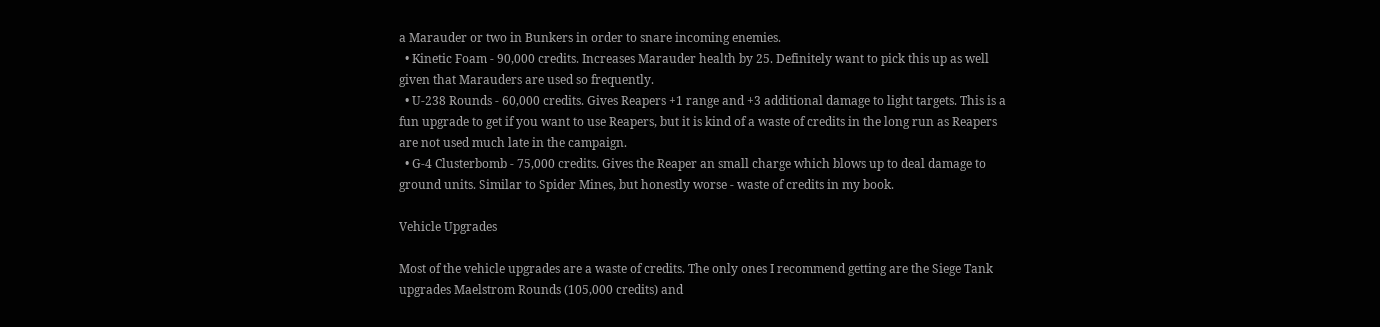a Marauder or two in Bunkers in order to snare incoming enemies.
  • Kinetic Foam - 90,000 credits. Increases Marauder health by 25. Definitely want to pick this up as well given that Marauders are used so frequently.
  • U-238 Rounds - 60,000 credits. Gives Reapers +1 range and +3 additional damage to light targets. This is a fun upgrade to get if you want to use Reapers, but it is kind of a waste of credits in the long run as Reapers are not used much late in the campaign.
  • G-4 Clusterbomb - 75,000 credits. Gives the Reaper an small charge which blows up to deal damage to ground units. Similar to Spider Mines, but honestly worse - waste of credits in my book.

Vehicle Upgrades

Most of the vehicle upgrades are a waste of credits. The only ones I recommend getting are the Siege Tank upgrades Maelstrom Rounds (105,000 credits) and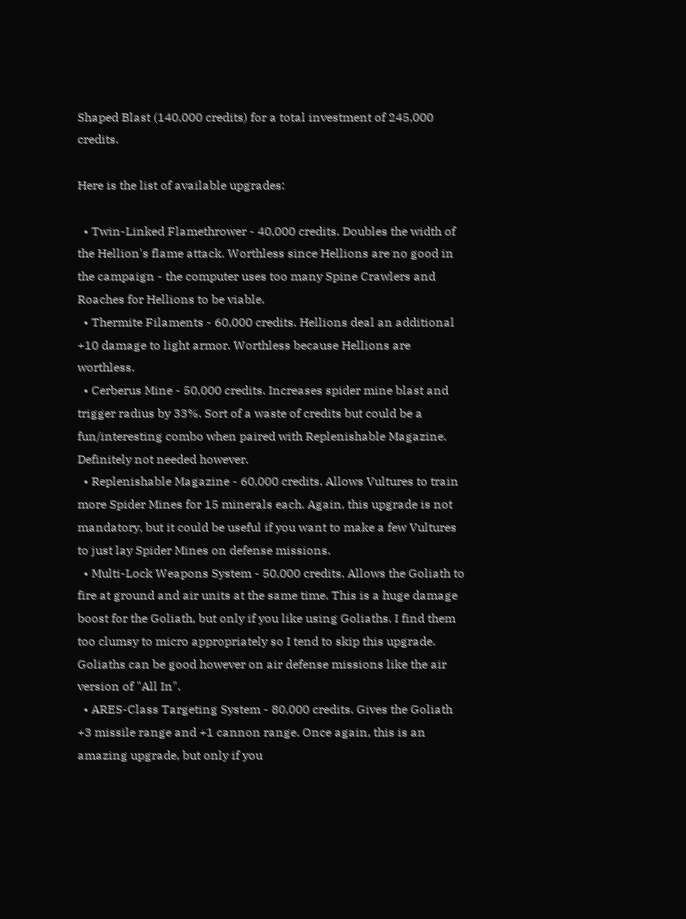Shaped Blast (140,000 credits) for a total investment of 245,000 credits.

Here is the list of available upgrades:

  • Twin-Linked Flamethrower - 40,000 credits. Doubles the width of the Hellion's flame attack. Worthless since Hellions are no good in the campaign - the computer uses too many Spine Crawlers and Roaches for Hellions to be viable.
  • Thermite Filaments - 60,000 credits. Hellions deal an additional +10 damage to light armor. Worthless because Hellions are worthless.
  • Cerberus Mine - 50,000 credits. Increases spider mine blast and trigger radius by 33%. Sort of a waste of credits but could be a fun/interesting combo when paired with Replenishable Magazine. Definitely not needed however.
  • Replenishable Magazine - 60,000 credits. Allows Vultures to train more Spider Mines for 15 minerals each. Again, this upgrade is not mandatory, but it could be useful if you want to make a few Vultures to just lay Spider Mines on defense missions.
  • Multi-Lock Weapons System - 50,000 credits. Allows the Goliath to fire at ground and air units at the same time. This is a huge damage boost for the Goliath, but only if you like using Goliaths. I find them too clumsy to micro appropriately so I tend to skip this upgrade. Goliaths can be good however on air defense missions like the air version of "All In".
  • ARES-Class Targeting System - 80,000 credits. Gives the Goliath +3 missile range and +1 cannon range. Once again, this is an amazing upgrade, but only if you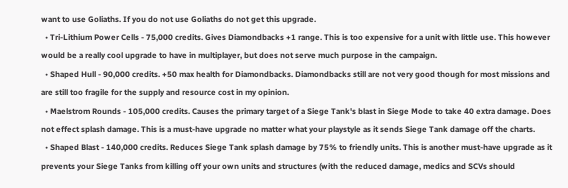want to use Goliaths. If you do not use Goliaths do not get this upgrade.
  • Tri-Lithium Power Cells - 75,000 credits. Gives Diamondbacks +1 range. This is too expensive for a unit with little use. This however would be a really cool upgrade to have in multiplayer, but does not serve much purpose in the campaign.
  • Shaped Hull - 90,000 credits. +50 max health for Diamondbacks. Diamondbacks still are not very good though for most missions and are still too fragile for the supply and resource cost in my opinion.
  • Maelstrom Rounds - 105,000 credits. Causes the primary target of a Siege Tank's blast in Siege Mode to take 40 extra damage. Does not effect splash damage. This is a must-have upgrade no matter what your playstyle as it sends Siege Tank damage off the charts.
  • Shaped Blast - 140,000 credits. Reduces Siege Tank splash damage by 75% to friendly units. This is another must-have upgrade as it prevents your Siege Tanks from killing off your own units and structures (with the reduced damage, medics and SCVs should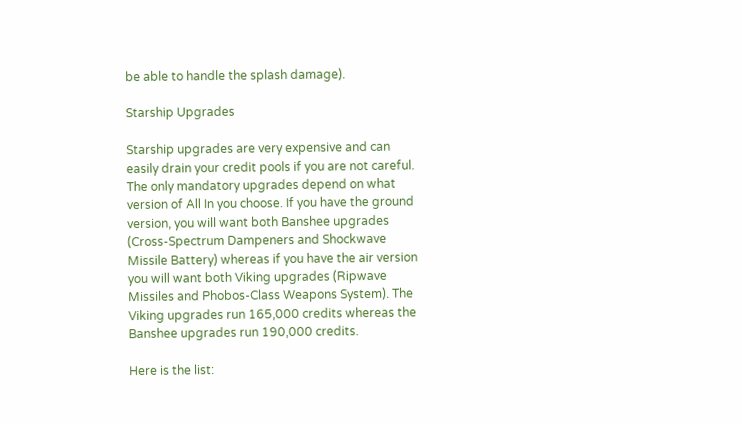be able to handle the splash damage).

Starship Upgrades

Starship upgrades are very expensive and can easily drain your credit pools if you are not careful. The only mandatory upgrades depend on what version of All In you choose. If you have the ground version, you will want both Banshee upgrades (Cross-Spectrum Dampeners and Shockwave Missile Battery) whereas if you have the air version you will want both Viking upgrades (Ripwave Missiles and Phobos-Class Weapons System). The Viking upgrades run 165,000 credits whereas the Banshee upgrades run 190,000 credits.

Here is the list: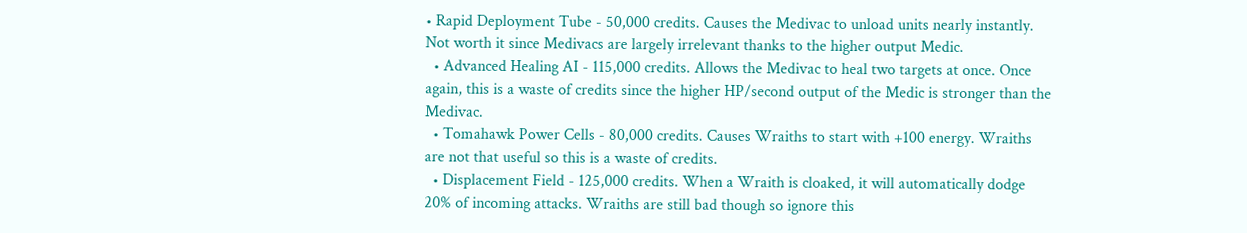• Rapid Deployment Tube - 50,000 credits. Causes the Medivac to unload units nearly instantly. Not worth it since Medivacs are largely irrelevant thanks to the higher output Medic.
  • Advanced Healing AI - 115,000 credits. Allows the Medivac to heal two targets at once. Once again, this is a waste of credits since the higher HP/second output of the Medic is stronger than the Medivac.
  • Tomahawk Power Cells - 80,000 credits. Causes Wraiths to start with +100 energy. Wraiths are not that useful so this is a waste of credits.
  • Displacement Field - 125,000 credits. When a Wraith is cloaked, it will automatically dodge 20% of incoming attacks. Wraiths are still bad though so ignore this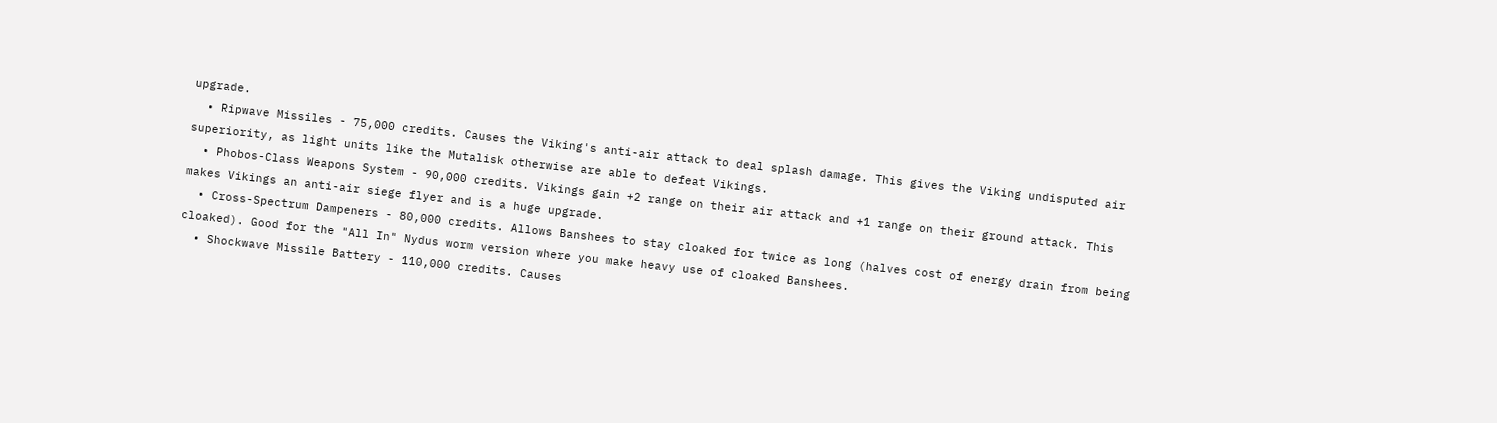upgrade.
  • Ripwave Missiles - 75,000 credits. Causes the Viking's anti-air attack to deal splash damage. This gives the Viking undisputed air superiority, as light units like the Mutalisk otherwise are able to defeat Vikings.
  • Phobos-Class Weapons System - 90,000 credits. Vikings gain +2 range on their air attack and +1 range on their ground attack. This makes Vikings an anti-air siege flyer and is a huge upgrade.
  • Cross-Spectrum Dampeners - 80,000 credits. Allows Banshees to stay cloaked for twice as long (halves cost of energy drain from being cloaked). Good for the "All In" Nydus worm version where you make heavy use of cloaked Banshees.
  • Shockwave Missile Battery - 110,000 credits. Causes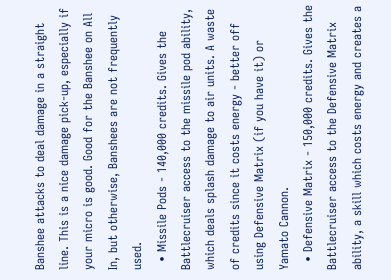Banshee attacks to deal damage in a straight line. This is a nice damage pick-up, especially if your micro is good. Good for the Banshee on All In, but otherwise, Banshees are not frequently used.
  • Missile Pods - 140,000 credits. Gives the Battlecruiser access to the missile pod ability, which deals splash damage to air units. A waste of credits since it costs energy - better off using Defensive Matrix (if you have it) or Yamato Cannon.
  • Defensive Matrix - 150,000 credits. Gives the Battlecruiser access to the Defensive Matrix ability, a skill which costs energy and creates a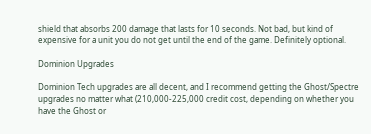shield that absorbs 200 damage that lasts for 10 seconds. Not bad, but kind of expensive for a unit you do not get until the end of the game. Definitely optional.

Dominion Upgrades

Dominion Tech upgrades are all decent, and I recommend getting the Ghost/Spectre upgrades no matter what (210,000-225,000 credit cost, depending on whether you have the Ghost or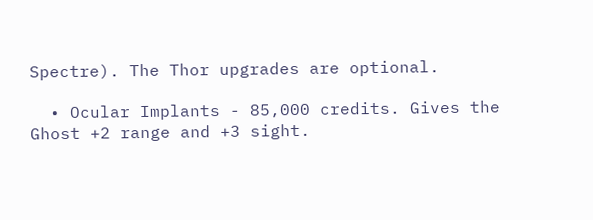Spectre). The Thor upgrades are optional.

  • Ocular Implants - 85,000 credits. Gives the Ghost +2 range and +3 sight.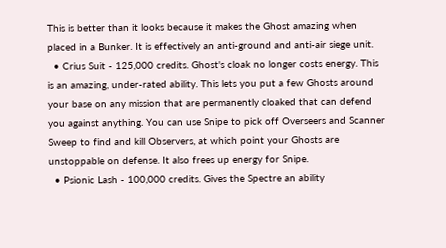This is better than it looks because it makes the Ghost amazing when placed in a Bunker. It is effectively an anti-ground and anti-air siege unit.
  • Crius Suit - 125,000 credits. Ghost's cloak no longer costs energy. This is an amazing, under-rated ability. This lets you put a few Ghosts around your base on any mission that are permanently cloaked that can defend you against anything. You can use Snipe to pick off Overseers and Scanner Sweep to find and kill Observers, at which point your Ghosts are unstoppable on defense. It also frees up energy for Snipe.
  • Psionic Lash - 100,000 credits. Gives the Spectre an ability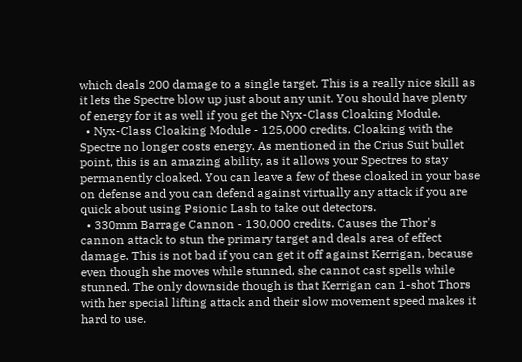which deals 200 damage to a single target. This is a really nice skill as it lets the Spectre blow up just about any unit. You should have plenty of energy for it as well if you get the Nyx-Class Cloaking Module.
  • Nyx-Class Cloaking Module - 125,000 credits. Cloaking with the Spectre no longer costs energy. As mentioned in the Crius Suit bullet point, this is an amazing ability, as it allows your Spectres to stay permanently cloaked. You can leave a few of these cloaked in your base on defense and you can defend against virtually any attack if you are quick about using Psionic Lash to take out detectors.
  • 330mm Barrage Cannon - 130,000 credits. Causes the Thor's cannon attack to stun the primary target and deals area of effect damage. This is not bad if you can get it off against Kerrigan, because even though she moves while stunned, she cannot cast spells while stunned. The only downside though is that Kerrigan can 1-shot Thors with her special lifting attack and their slow movement speed makes it hard to use.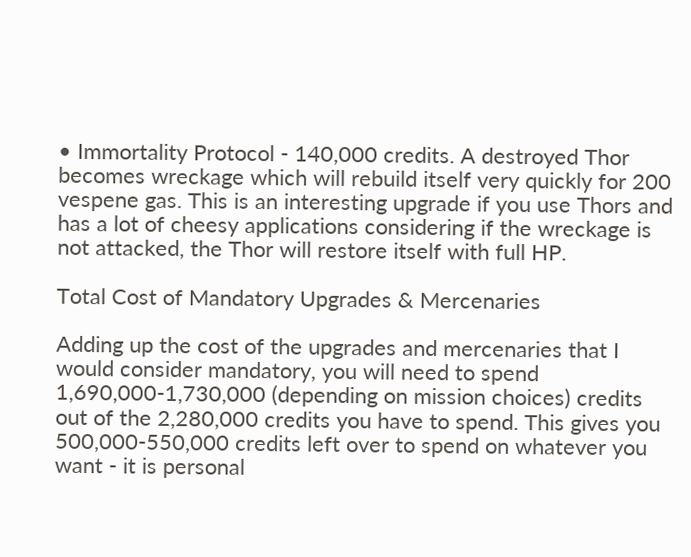• Immortality Protocol - 140,000 credits. A destroyed Thor becomes wreckage which will rebuild itself very quickly for 200 vespene gas. This is an interesting upgrade if you use Thors and has a lot of cheesy applications considering if the wreckage is not attacked, the Thor will restore itself with full HP.

Total Cost of Mandatory Upgrades & Mercenaries

Adding up the cost of the upgrades and mercenaries that I would consider mandatory, you will need to spend 1,690,000-1,730,000 (depending on mission choices) credits out of the 2,280,000 credits you have to spend. This gives you 500,000-550,000 credits left over to spend on whatever you want - it is personal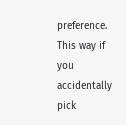preference. This way if you accidentally pick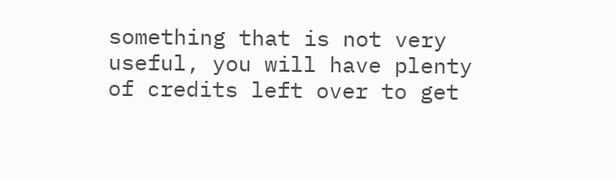something that is not very useful, you will have plenty of credits left over to get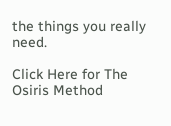the things you really need.

Click Here for The Osiris Method